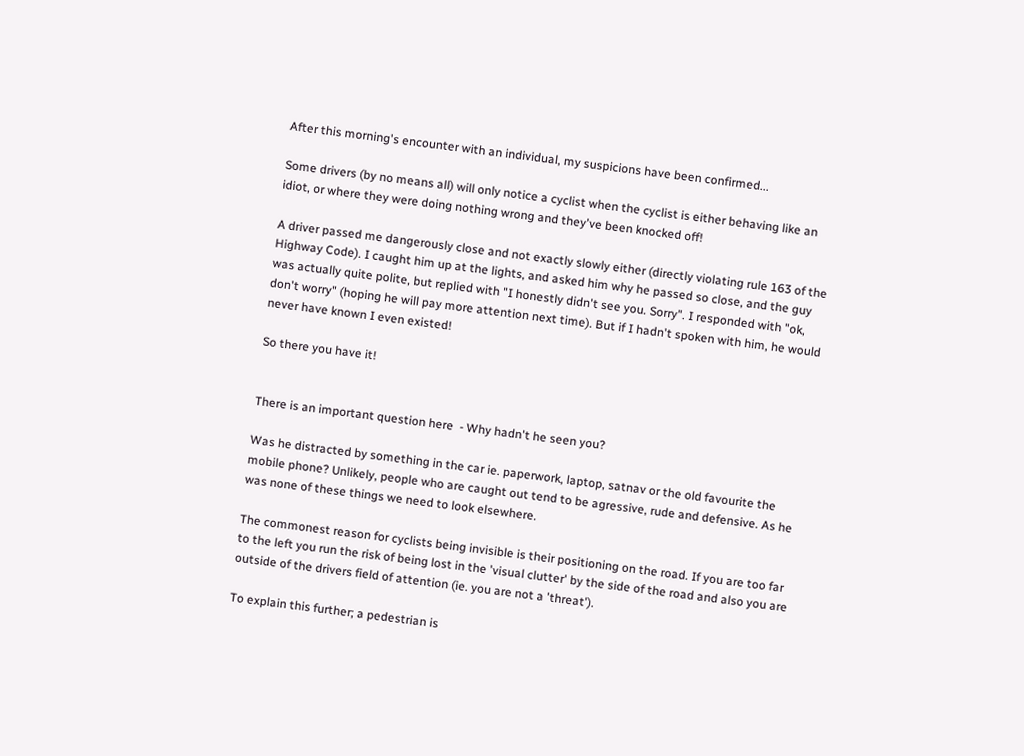After this morning's encounter with an individual, my suspicions have been confirmed...

Some drivers (by no means all) will only notice a cyclist when the cyclist is either behaving like an idiot, or where they were doing nothing wrong and they've been knocked off!

A driver passed me dangerously close and not exactly slowly either (directly violating rule 163 of the Highway Code). I caught him up at the lights, and asked him why he passed so close, and the guy was actually quite polite, but replied with "I honestly didn't see you. Sorry". I responded with "ok, don't worry" (hoping he will pay more attention next time). But if I hadn't spoken with him, he would never have known I even existed!

So there you have it!


There is an important question here  - Why hadn't he seen you?

Was he distracted by something in the car ie. paperwork, laptop, satnav or the old favourite the mobile phone? Unlikely, people who are caught out tend to be agressive, rude and defensive. As he was none of these things we need to look elsewhere.

The commonest reason for cyclists being invisible is their positioning on the road. If you are too far to the left you run the risk of being lost in the 'visual clutter' by the side of the road and also you are outside of the drivers field of attention (ie. you are not a 'threat').

To explain this further; a pedestrian is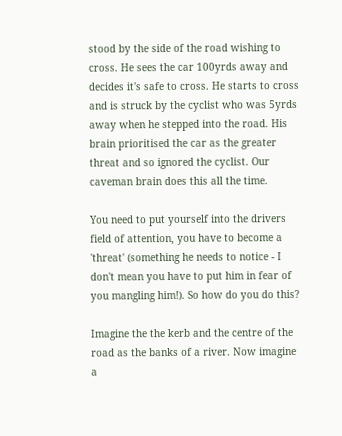stood by the side of the road wishing to cross. He sees the car 100yrds away and decides it's safe to cross. He starts to cross and is struck by the cyclist who was 5yrds away when he stepped into the road. His brain prioritised the car as the greater threat and so ignored the cyclist. Our caveman brain does this all the time.

You need to put yourself into the drivers field of attention, you have to become a 'threat' (something he needs to notice - I don't mean you have to put him in fear of you mangling him!). So how do you do this?

Imagine the the kerb and the centre of the road as the banks of a river. Now imagine a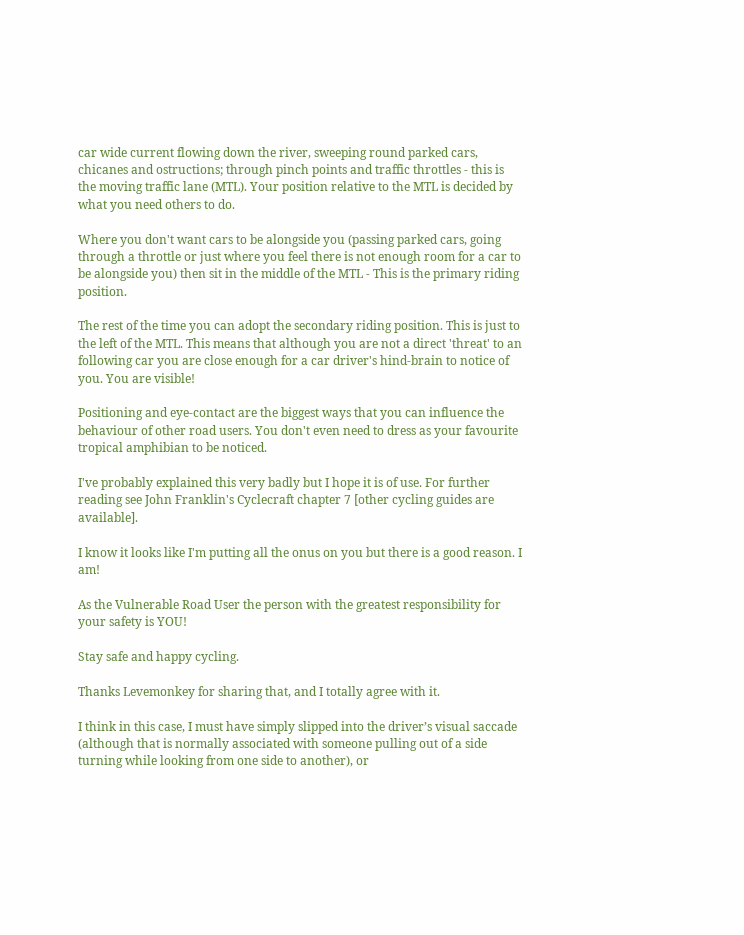car wide current flowing down the river, sweeping round parked cars, chicanes and ostructions; through pinch points and traffic throttles - this is the moving traffic lane (MTL). Your position relative to the MTL is decided by what you need others to do.

Where you don't want cars to be alongside you (passing parked cars, going through a throttle or just where you feel there is not enough room for a car to be alongside you) then sit in the middle of the MTL - This is the primary riding position.

The rest of the time you can adopt the secondary riding position. This is just to the left of the MTL. This means that although you are not a direct 'threat' to an following car you are close enough for a car driver's hind-brain to notice of you. You are visible!

Positioning and eye-contact are the biggest ways that you can influence the behaviour of other road users. You don't even need to dress as your favourite tropical amphibian to be noticed.

I've probably explained this very badly but I hope it is of use. For further reading see John Franklin's Cyclecraft chapter 7 [other cycling guides are available].

I know it looks like I'm putting all the onus on you but there is a good reason. I am!

As the Vulnerable Road User the person with the greatest responsibility for your safety is YOU!

Stay safe and happy cycling.

Thanks Levemonkey for sharing that, and I totally agree with it.

I think in this case, I must have simply slipped into the driver’s visual saccade (although that is normally associated with someone pulling out of a side turning while looking from one side to another), or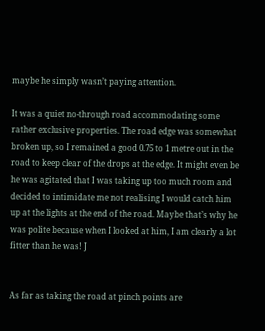maybe he simply wasn’t paying attention.

It was a quiet no-through road accommodating some rather exclusive properties. The road edge was somewhat broken up, so I remained a good 0.75 to 1 metre out in the road to keep clear of the drops at the edge. It might even be he was agitated that I was taking up too much room and decided to intimidate me not realising I would catch him up at the lights at the end of the road. Maybe that’s why he was polite because when I looked at him, I am clearly a lot fitter than he was! J


As far as taking the road at pinch points are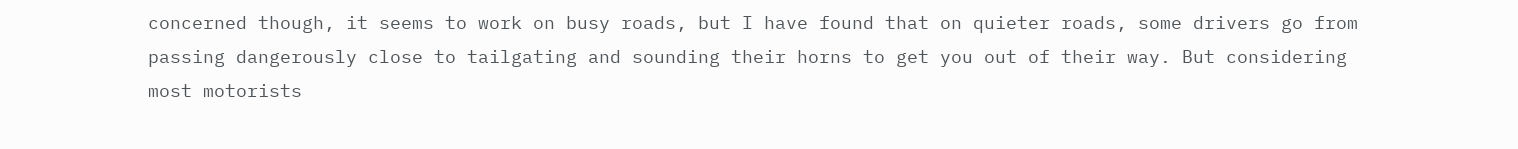concerned though, it seems to work on busy roads, but I have found that on quieter roads, some drivers go from passing dangerously close to tailgating and sounding their horns to get you out of their way. But considering most motorists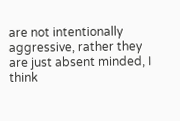are not intentionally aggressive, rather they are just absent minded, I think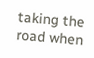taking the road when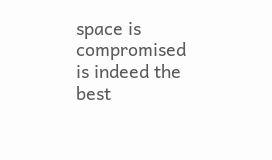space is compromised is indeed the best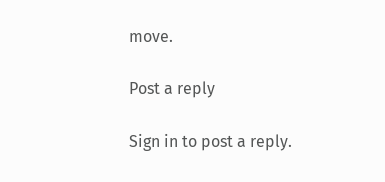move.

Post a reply

Sign in to post a reply.